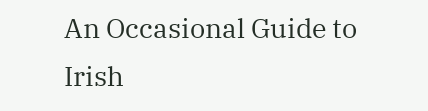An Occasional Guide to Irish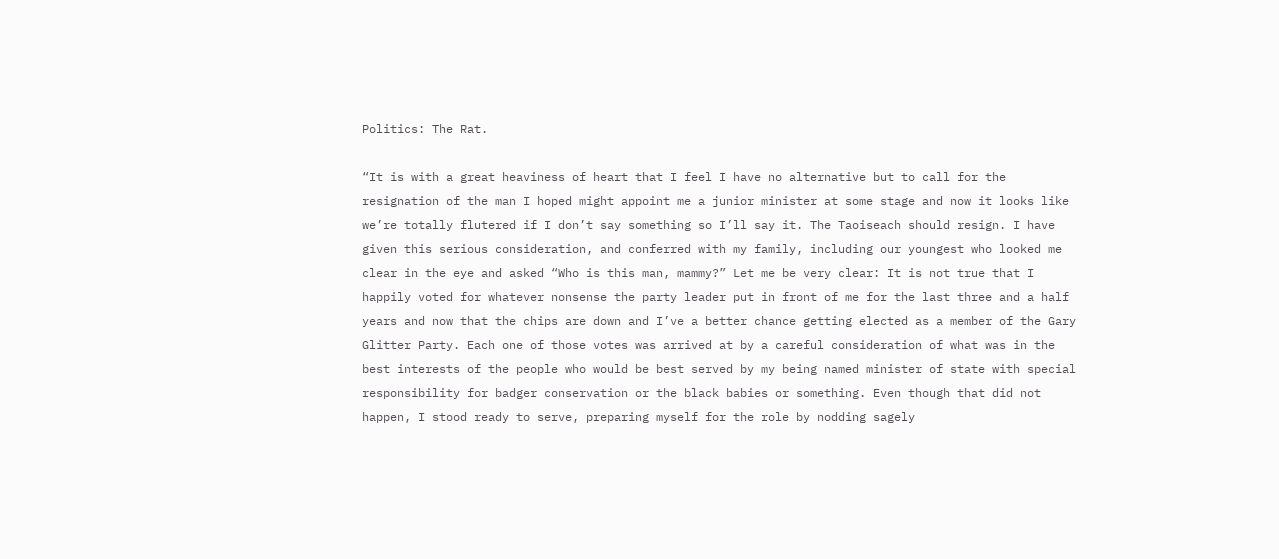Politics: The Rat.

“It is with a great heaviness of heart that I feel I have no alternative but to call for the resignation of the man I hoped might appoint me a junior minister at some stage and now it looks like we’re totally flutered if I don’t say something so I’ll say it. The Taoiseach should resign. I have given this serious consideration, and conferred with my family, including our youngest who looked me clear in the eye and asked “Who is this man, mammy?” Let me be very clear: It is not true that I happily voted for whatever nonsense the party leader put in front of me for the last three and a half years and now that the chips are down and I’ve a better chance getting elected as a member of the Gary Glitter Party. Each one of those votes was arrived at by a careful consideration of what was in the best interests of the people who would be best served by my being named minister of state with special responsibility for badger conservation or the black babies or something. Even though that did not happen, I stood ready to serve, preparing myself for the role by nodding sagely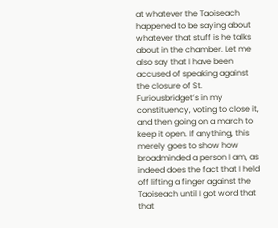at whatever the Taoiseach happened to be saying about whatever that stuff is he talks about in the chamber. Let me also say that I have been accused of speaking against the closure of St. Furiousbridget’s in my constituency, voting to close it, and then going on a march to keep it open. If anything, this merely goes to show how broadminded a person I am, as indeed does the fact that I held off lifting a finger against the Taoiseach until I got word that that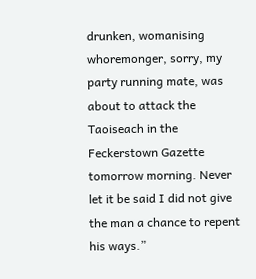drunken, womanising whoremonger, sorry, my party running mate, was about to attack the Taoiseach in the Feckerstown Gazette tomorrow morning. Never let it be said I did not give the man a chance to repent his ways.”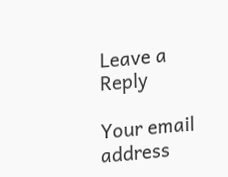Leave a Reply

Your email address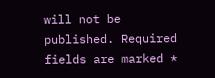will not be published. Required fields are marked *